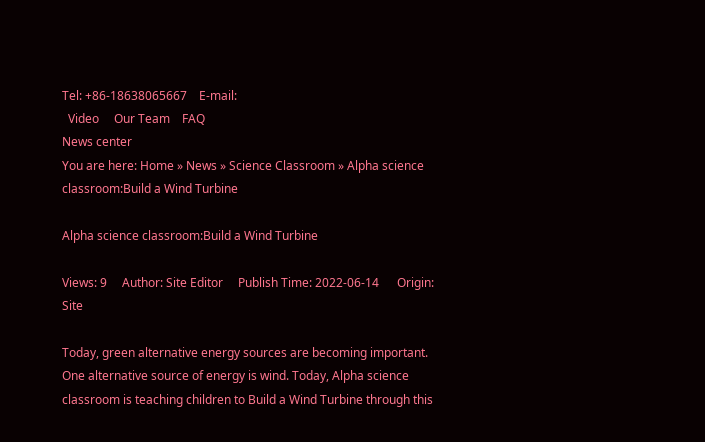Tel: +86-18638065667    E-mail:
  Video     Our Team    FAQ
News center
You are here: Home » News » Science Classroom » Alpha science classroom:Build a Wind Turbine

Alpha science classroom:Build a Wind Turbine

Views: 9     Author: Site Editor     Publish Time: 2022-06-14      Origin: Site

Today, green alternative energy sources are becoming important. One alternative source of energy is wind. Today, Alpha science classroom is teaching children to Build a Wind Turbine through this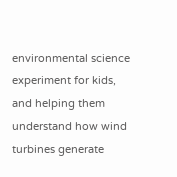environmental science experiment for kids, and helping them understand how wind turbines generate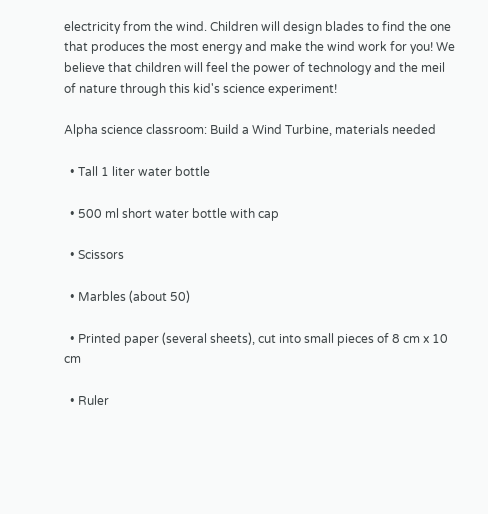electricity from the wind. Children will design blades to find the one that produces the most energy and make the wind work for you! We believe that children will feel the power of technology and the meil of nature through this kid's science experiment!

Alpha science classroom: Build a Wind Turbine, materials needed

  • Tall 1 liter water bottle

  • 500 ml short water bottle with cap

  • Scissors

  • Marbles (about 50)

  • Printed paper (several sheets), cut into small pieces of 8 cm x 10 cm

  • Ruler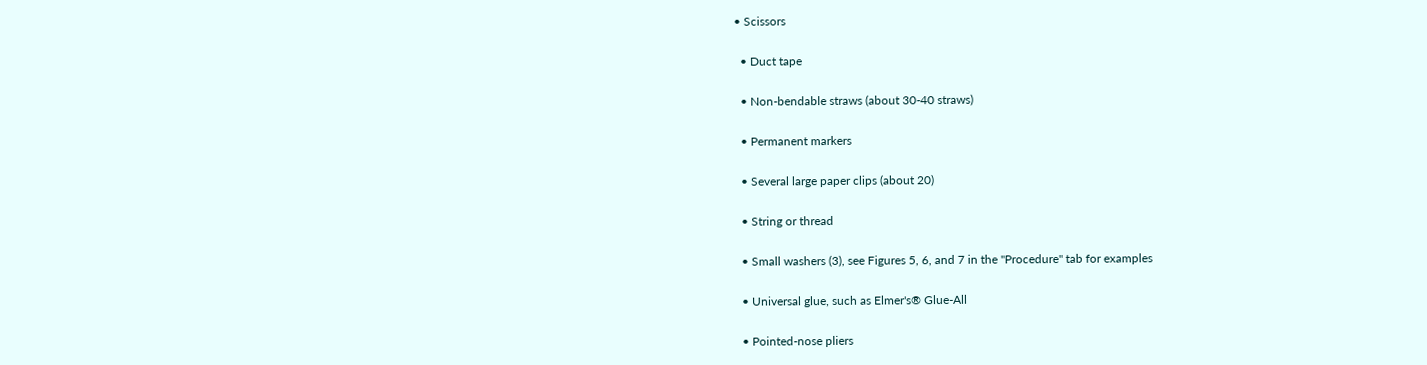• Scissors

  • Duct tape

  • Non-bendable straws (about 30-40 straws)

  • Permanent markers

  • Several large paper clips (about 20)

  • String or thread

  • Small washers (3), see Figures 5, 6, and 7 in the "Procedure" tab for examples

  • Universal glue, such as Elmer's® Glue-All

  • Pointed-nose pliers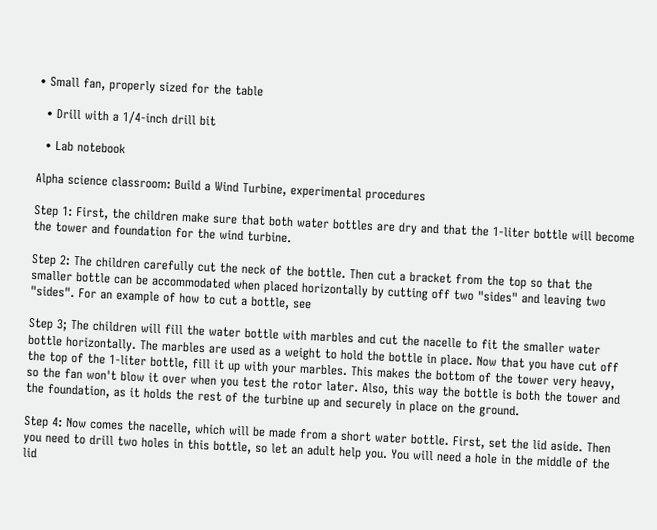• Small fan, properly sized for the table

  • Drill with a 1/4-inch drill bit

  • Lab notebook

Alpha science classroom: Build a Wind Turbine, experimental procedures

Step 1: First, the children make sure that both water bottles are dry and that the 1-liter bottle will become the tower and foundation for the wind turbine.

Step 2: The children carefully cut the neck of the bottle. Then cut a bracket from the top so that the smaller bottle can be accommodated when placed horizontally by cutting off two "sides" and leaving two "sides". For an example of how to cut a bottle, see

Step 3; The children will fill the water bottle with marbles and cut the nacelle to fit the smaller water bottle horizontally. The marbles are used as a weight to hold the bottle in place. Now that you have cut off the top of the 1-liter bottle, fill it up with your marbles. This makes the bottom of the tower very heavy, so the fan won't blow it over when you test the rotor later. Also, this way the bottle is both the tower and the foundation, as it holds the rest of the turbine up and securely in place on the ground.

Step 4: Now comes the nacelle, which will be made from a short water bottle. First, set the lid aside. Then you need to drill two holes in this bottle, so let an adult help you. You will need a hole in the middle of the lid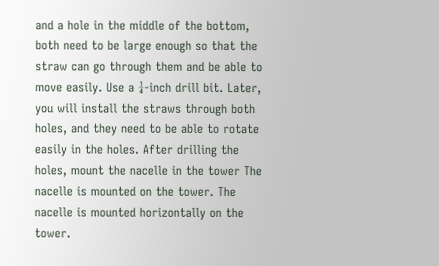and a hole in the middle of the bottom, both need to be large enough so that the straw can go through them and be able to move easily. Use a ¼-inch drill bit. Later, you will install the straws through both holes, and they need to be able to rotate easily in the holes. After drilling the holes, mount the nacelle in the tower The nacelle is mounted on the tower. The nacelle is mounted horizontally on the tower.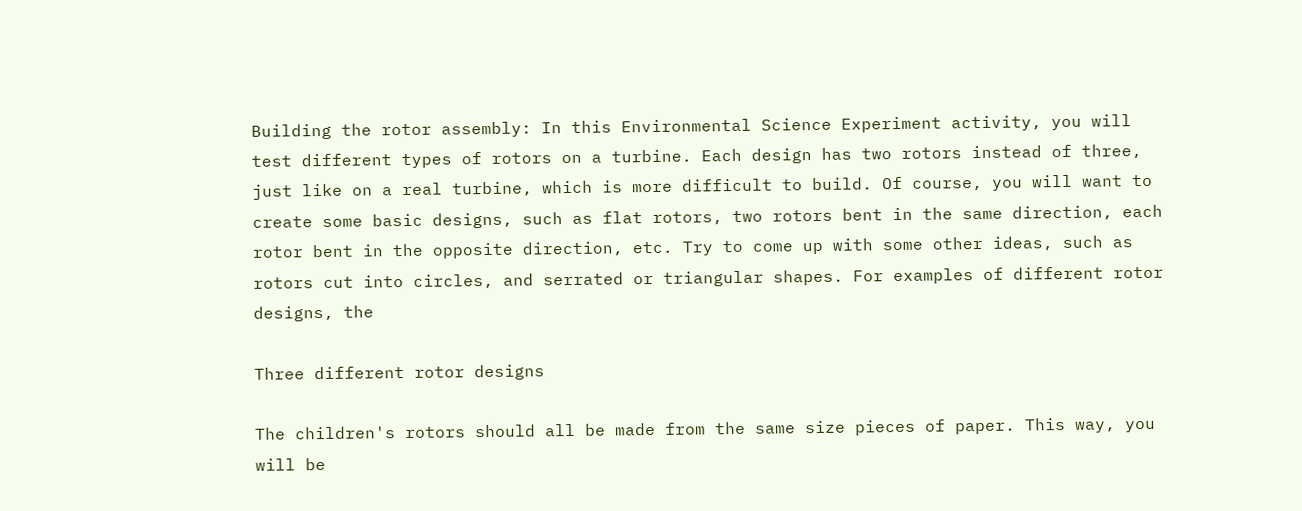Building the rotor assembly: In this Environmental Science Experiment activity, you will test different types of rotors on a turbine. Each design has two rotors instead of three, just like on a real turbine, which is more difficult to build. Of course, you will want to create some basic designs, such as flat rotors, two rotors bent in the same direction, each rotor bent in the opposite direction, etc. Try to come up with some other ideas, such as rotors cut into circles, and serrated or triangular shapes. For examples of different rotor designs, the

Three different rotor designs

The children's rotors should all be made from the same size pieces of paper. This way, you will be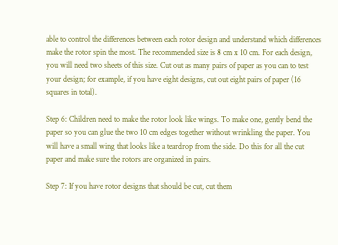able to control the differences between each rotor design and understand which differences make the rotor spin the most. The recommended size is 8 cm x 10 cm. For each design, you will need two sheets of this size. Cut out as many pairs of paper as you can to test your design; for example, if you have eight designs, cut out eight pairs of paper (16 squares in total).

Step 6: Children need to make the rotor look like wings. To make one, gently bend the paper so you can glue the two 10 cm edges together without wrinkling the paper. You will have a small wing that looks like a teardrop from the side. Do this for all the cut paper and make sure the rotors are organized in pairs.

Step 7: If you have rotor designs that should be cut, cut them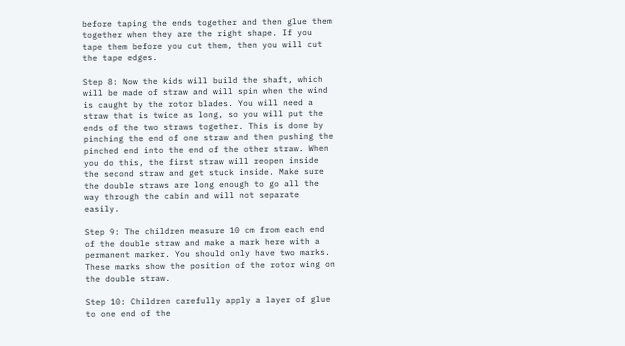before taping the ends together and then glue them together when they are the right shape. If you tape them before you cut them, then you will cut the tape edges.

Step 8: Now the kids will build the shaft, which will be made of straw and will spin when the wind is caught by the rotor blades. You will need a straw that is twice as long, so you will put the ends of the two straws together. This is done by pinching the end of one straw and then pushing the pinched end into the end of the other straw. When you do this, the first straw will reopen inside the second straw and get stuck inside. Make sure the double straws are long enough to go all the way through the cabin and will not separate easily.

Step 9: The children measure 10 cm from each end of the double straw and make a mark here with a permanent marker. You should only have two marks. These marks show the position of the rotor wing on the double straw.

Step 10: Children carefully apply a layer of glue to one end of the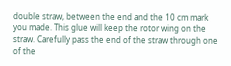double straw, between the end and the 10 cm mark you made. This glue will keep the rotor wing on the straw. Carefully pass the end of the straw through one of the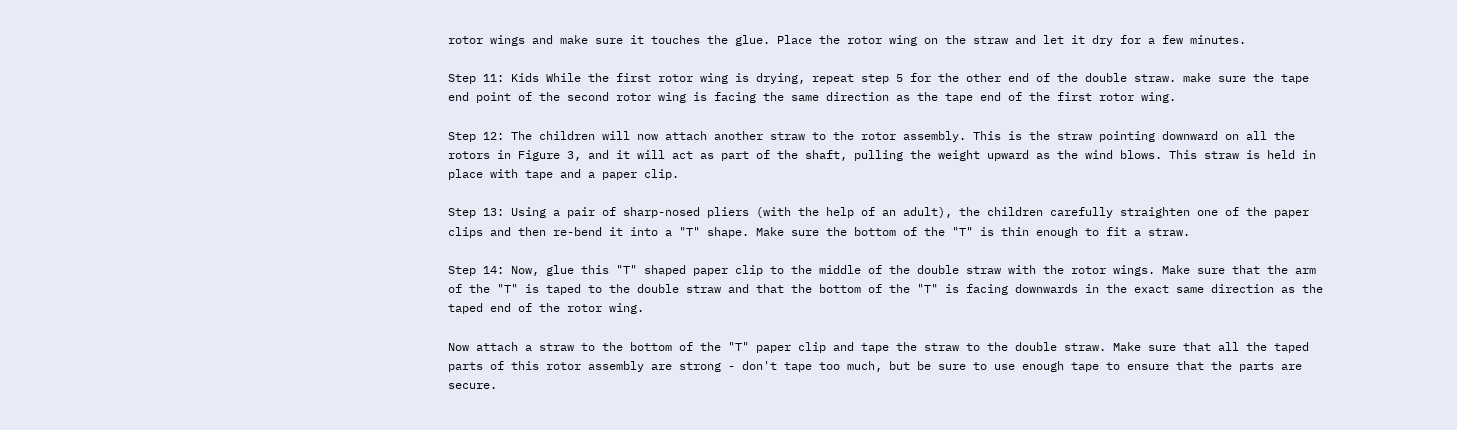rotor wings and make sure it touches the glue. Place the rotor wing on the straw and let it dry for a few minutes.

Step 11: Kids While the first rotor wing is drying, repeat step 5 for the other end of the double straw. make sure the tape end point of the second rotor wing is facing the same direction as the tape end of the first rotor wing.

Step 12: The children will now attach another straw to the rotor assembly. This is the straw pointing downward on all the rotors in Figure 3, and it will act as part of the shaft, pulling the weight upward as the wind blows. This straw is held in place with tape and a paper clip.

Step 13: Using a pair of sharp-nosed pliers (with the help of an adult), the children carefully straighten one of the paper clips and then re-bend it into a "T" shape. Make sure the bottom of the "T" is thin enough to fit a straw.

Step 14: Now, glue this "T" shaped paper clip to the middle of the double straw with the rotor wings. Make sure that the arm of the "T" is taped to the double straw and that the bottom of the "T" is facing downwards in the exact same direction as the taped end of the rotor wing.

Now attach a straw to the bottom of the "T" paper clip and tape the straw to the double straw. Make sure that all the taped parts of this rotor assembly are strong - don't tape too much, but be sure to use enough tape to ensure that the parts are secure.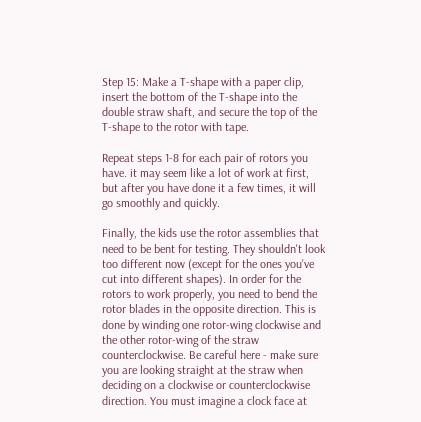Step 15: Make a T-shape with a paper clip, insert the bottom of the T-shape into the double straw shaft, and secure the top of the T-shape to the rotor with tape.

Repeat steps 1-8 for each pair of rotors you have. it may seem like a lot of work at first, but after you have done it a few times, it will go smoothly and quickly.

Finally, the kids use the rotor assemblies that need to be bent for testing. They shouldn't look too different now (except for the ones you've cut into different shapes). In order for the rotors to work properly, you need to bend the rotor blades in the opposite direction. This is done by winding one rotor-wing clockwise and the other rotor-wing of the straw counterclockwise. Be careful here - make sure you are looking straight at the straw when deciding on a clockwise or counterclockwise direction. You must imagine a clock face at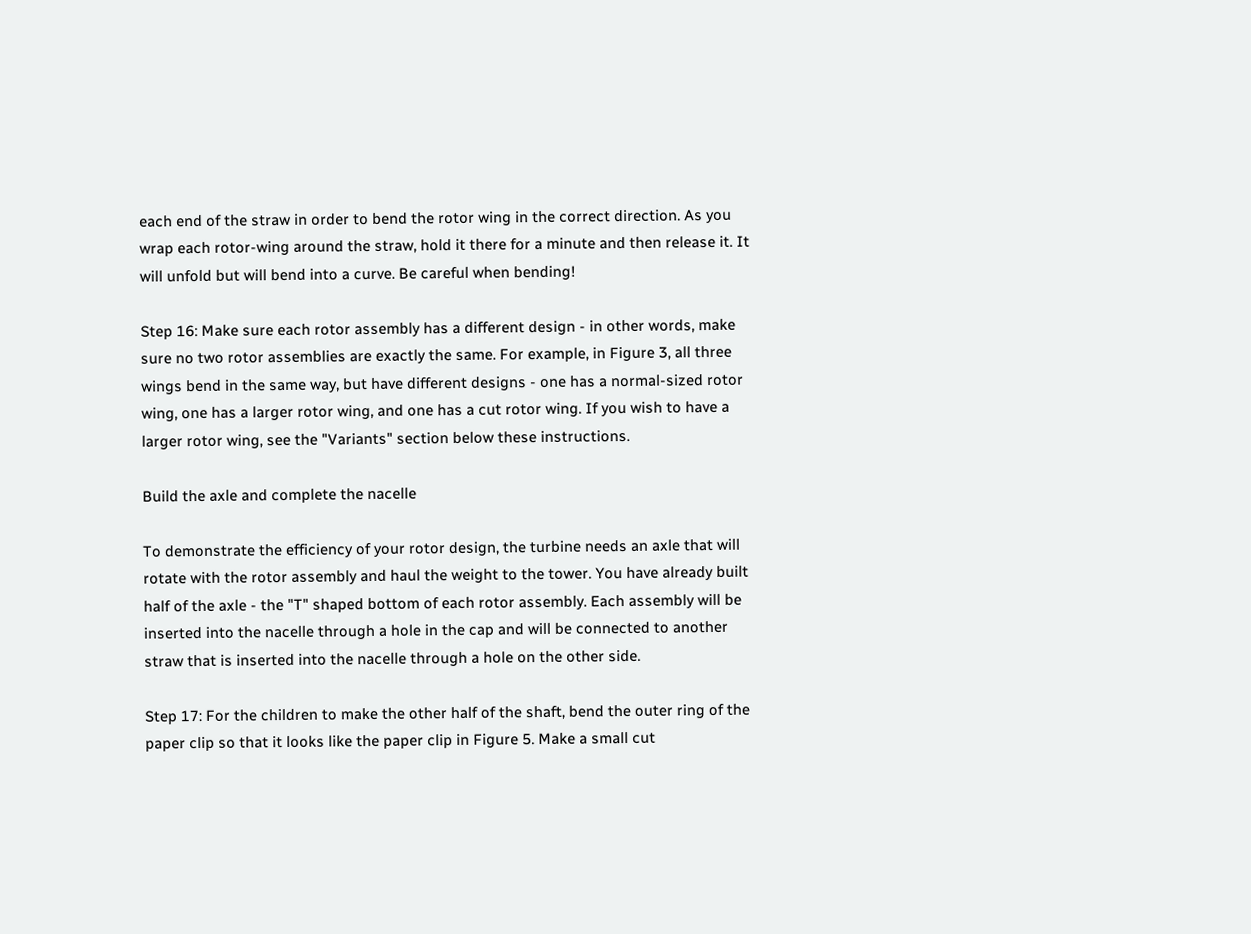each end of the straw in order to bend the rotor wing in the correct direction. As you wrap each rotor-wing around the straw, hold it there for a minute and then release it. It will unfold but will bend into a curve. Be careful when bending!

Step 16: Make sure each rotor assembly has a different design - in other words, make sure no two rotor assemblies are exactly the same. For example, in Figure 3, all three wings bend in the same way, but have different designs - one has a normal-sized rotor wing, one has a larger rotor wing, and one has a cut rotor wing. If you wish to have a larger rotor wing, see the "Variants" section below these instructions.

Build the axle and complete the nacelle

To demonstrate the efficiency of your rotor design, the turbine needs an axle that will rotate with the rotor assembly and haul the weight to the tower. You have already built half of the axle - the "T" shaped bottom of each rotor assembly. Each assembly will be inserted into the nacelle through a hole in the cap and will be connected to another straw that is inserted into the nacelle through a hole on the other side.

Step 17: For the children to make the other half of the shaft, bend the outer ring of the paper clip so that it looks like the paper clip in Figure 5. Make a small cut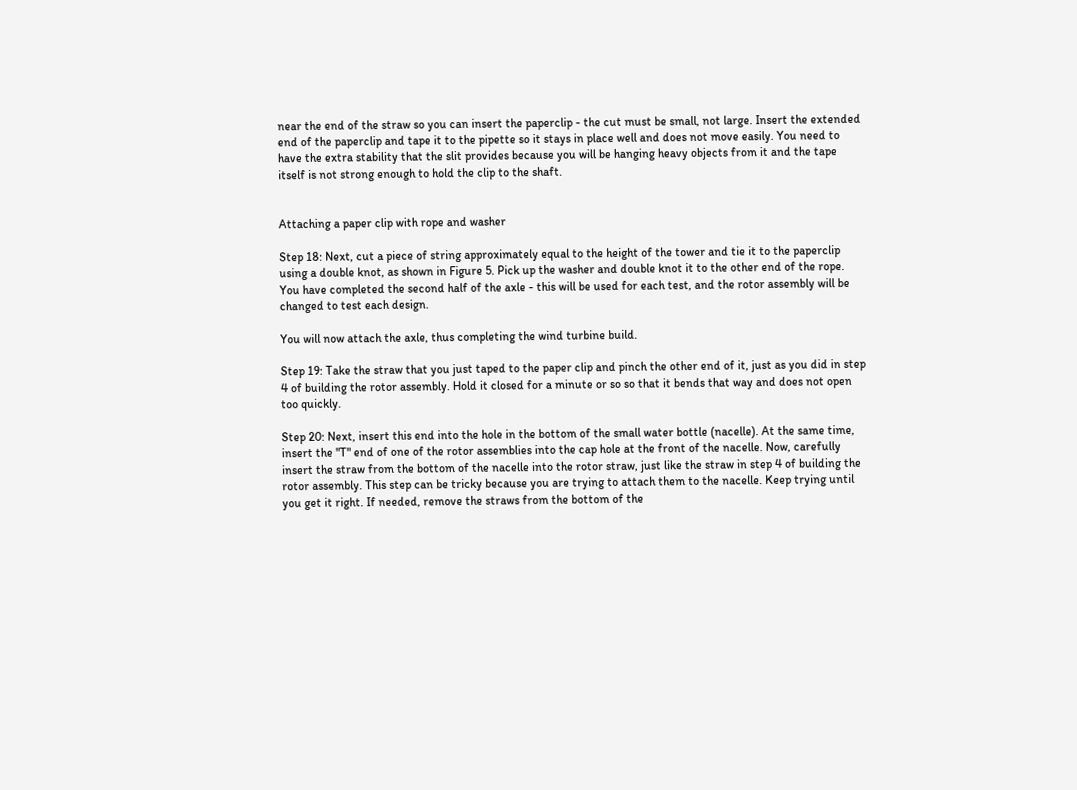near the end of the straw so you can insert the paperclip - the cut must be small, not large. Insert the extended end of the paperclip and tape it to the pipette so it stays in place well and does not move easily. You need to have the extra stability that the slit provides because you will be hanging heavy objects from it and the tape itself is not strong enough to hold the clip to the shaft.


Attaching a paper clip with rope and washer

Step 18: Next, cut a piece of string approximately equal to the height of the tower and tie it to the paperclip using a double knot, as shown in Figure 5. Pick up the washer and double knot it to the other end of the rope. You have completed the second half of the axle - this will be used for each test, and the rotor assembly will be changed to test each design.

You will now attach the axle, thus completing the wind turbine build.

Step 19: Take the straw that you just taped to the paper clip and pinch the other end of it, just as you did in step 4 of building the rotor assembly. Hold it closed for a minute or so so that it bends that way and does not open too quickly.

Step 20: Next, insert this end into the hole in the bottom of the small water bottle (nacelle). At the same time, insert the "T" end of one of the rotor assemblies into the cap hole at the front of the nacelle. Now, carefully insert the straw from the bottom of the nacelle into the rotor straw, just like the straw in step 4 of building the rotor assembly. This step can be tricky because you are trying to attach them to the nacelle. Keep trying until you get it right. If needed, remove the straws from the bottom of the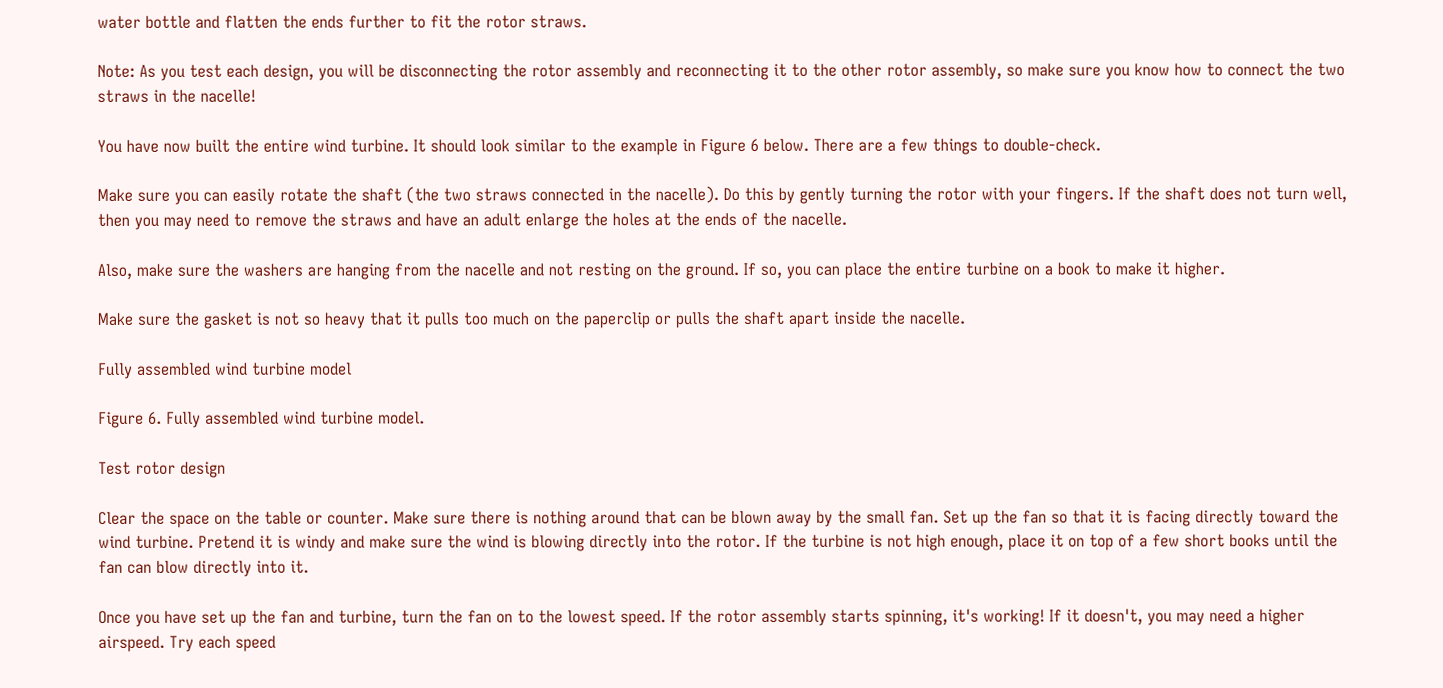water bottle and flatten the ends further to fit the rotor straws.

Note: As you test each design, you will be disconnecting the rotor assembly and reconnecting it to the other rotor assembly, so make sure you know how to connect the two straws in the nacelle!

You have now built the entire wind turbine. It should look similar to the example in Figure 6 below. There are a few things to double-check.

Make sure you can easily rotate the shaft (the two straws connected in the nacelle). Do this by gently turning the rotor with your fingers. If the shaft does not turn well, then you may need to remove the straws and have an adult enlarge the holes at the ends of the nacelle.

Also, make sure the washers are hanging from the nacelle and not resting on the ground. If so, you can place the entire turbine on a book to make it higher.

Make sure the gasket is not so heavy that it pulls too much on the paperclip or pulls the shaft apart inside the nacelle.

Fully assembled wind turbine model

Figure 6. Fully assembled wind turbine model.

Test rotor design

Clear the space on the table or counter. Make sure there is nothing around that can be blown away by the small fan. Set up the fan so that it is facing directly toward the wind turbine. Pretend it is windy and make sure the wind is blowing directly into the rotor. If the turbine is not high enough, place it on top of a few short books until the fan can blow directly into it.

Once you have set up the fan and turbine, turn the fan on to the lowest speed. If the rotor assembly starts spinning, it's working! If it doesn't, you may need a higher airspeed. Try each speed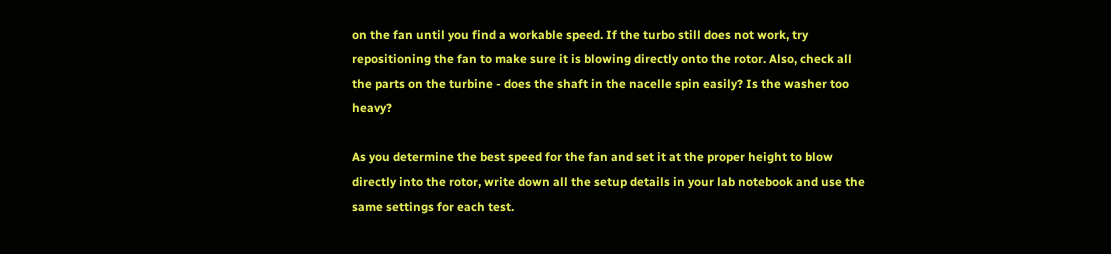on the fan until you find a workable speed. If the turbo still does not work, try repositioning the fan to make sure it is blowing directly onto the rotor. Also, check all the parts on the turbine - does the shaft in the nacelle spin easily? Is the washer too heavy?

As you determine the best speed for the fan and set it at the proper height to blow directly into the rotor, write down all the setup details in your lab notebook and use the same settings for each test.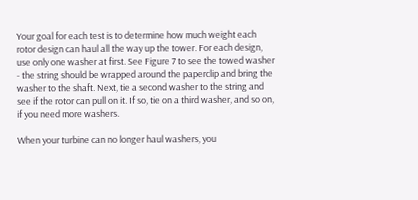Your goal for each test is to determine how much weight each rotor design can haul all the way up the tower. For each design, use only one washer at first. See Figure 7 to see the towed washer - the string should be wrapped around the paperclip and bring the washer to the shaft. Next, tie a second washer to the string and see if the rotor can pull on it. If so, tie on a third washer, and so on, if you need more washers.

When your turbine can no longer haul washers, you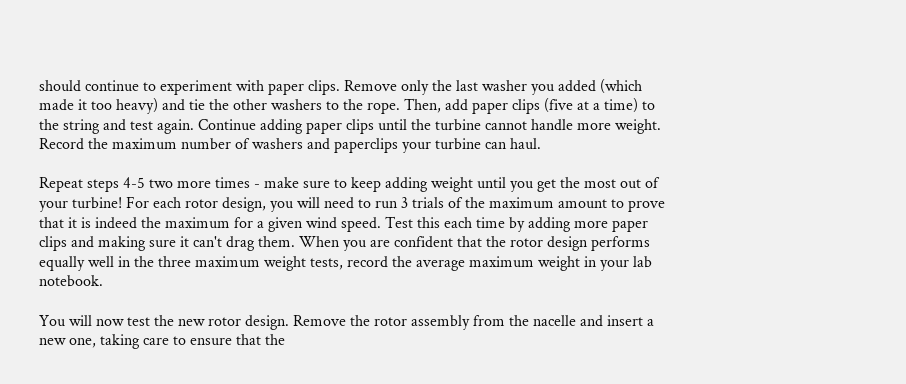should continue to experiment with paper clips. Remove only the last washer you added (which made it too heavy) and tie the other washers to the rope. Then, add paper clips (five at a time) to the string and test again. Continue adding paper clips until the turbine cannot handle more weight. Record the maximum number of washers and paperclips your turbine can haul.

Repeat steps 4-5 two more times - make sure to keep adding weight until you get the most out of your turbine! For each rotor design, you will need to run 3 trials of the maximum amount to prove that it is indeed the maximum for a given wind speed. Test this each time by adding more paper clips and making sure it can't drag them. When you are confident that the rotor design performs equally well in the three maximum weight tests, record the average maximum weight in your lab notebook.

You will now test the new rotor design. Remove the rotor assembly from the nacelle and insert a new one, taking care to ensure that the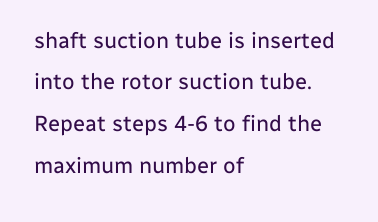shaft suction tube is inserted into the rotor suction tube. Repeat steps 4-6 to find the maximum number of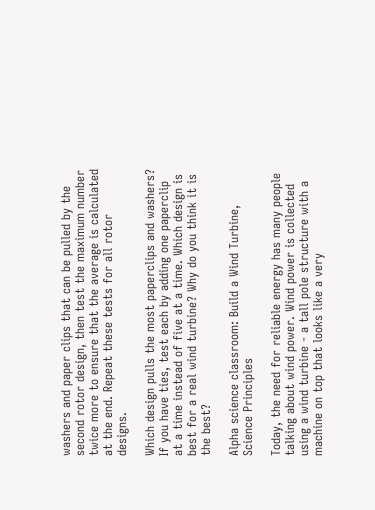washers and paper clips that can be pulled by the second rotor design, then test the maximum number twice more to ensure that the average is calculated at the end. Repeat these tests for all rotor designs.

Which design pulls the most paperclips and washers? If you have ties, test each by adding one paperclip at a time instead of five at a time. Which design is best for a real wind turbine? Why do you think it is the best?

Alpha science classroom: Build a Wind Turbine, Science Principles

Today, the need for reliable energy has many people talking about wind power. Wind power is collected using a wind turbine - a tall pole structure with a machine on top that looks like a very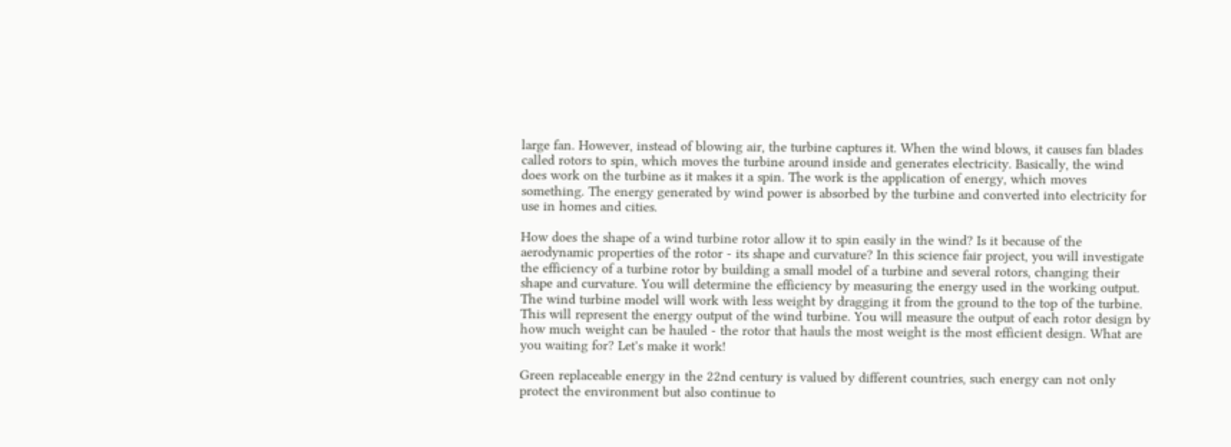large fan. However, instead of blowing air, the turbine captures it. When the wind blows, it causes fan blades called rotors to spin, which moves the turbine around inside and generates electricity. Basically, the wind does work on the turbine as it makes it a spin. The work is the application of energy, which moves something. The energy generated by wind power is absorbed by the turbine and converted into electricity for use in homes and cities.

How does the shape of a wind turbine rotor allow it to spin easily in the wind? Is it because of the aerodynamic properties of the rotor - its shape and curvature? In this science fair project, you will investigate the efficiency of a turbine rotor by building a small model of a turbine and several rotors, changing their shape and curvature. You will determine the efficiency by measuring the energy used in the working output. The wind turbine model will work with less weight by dragging it from the ground to the top of the turbine. This will represent the energy output of the wind turbine. You will measure the output of each rotor design by how much weight can be hauled - the rotor that hauls the most weight is the most efficient design. What are you waiting for? Let's make it work!

Green replaceable energy in the 22nd century is valued by different countries, such energy can not only protect the environment but also continue to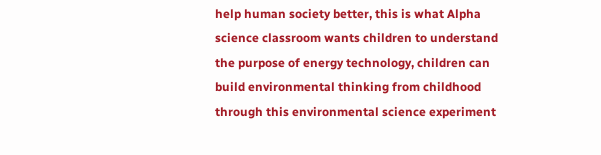help human society better, this is what Alpha science classroom wants children to understand the purpose of energy technology, children can build environmental thinking from childhood through this environmental science experiment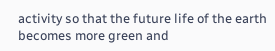activity so that the future life of the earth becomes more green and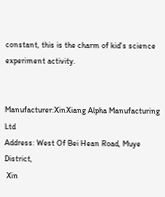constant, this is the charm of kid's science experiment activity.


Manufacturer:XinXiang Alpha Manufacturing Ltd
Address: West Of Bei Hean Road, Muye District,
 Xin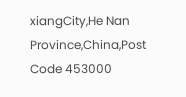xiangCity,He Nan Province,China,Post Code 453000